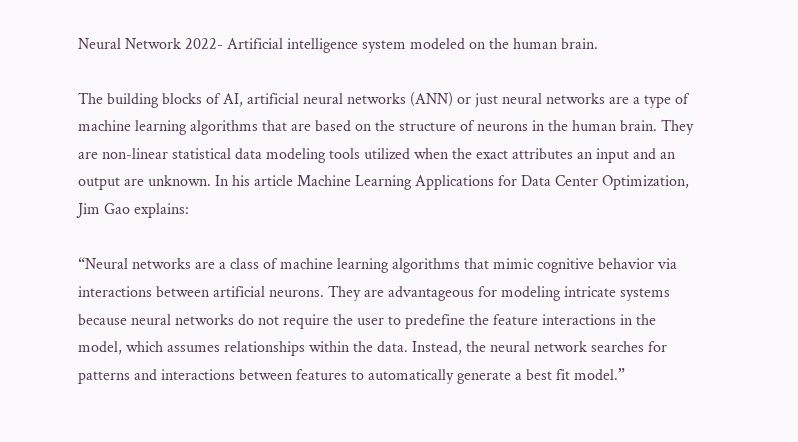Neural Network 2022- Artificial intelligence system modeled on the human brain.

The building blocks of AI, artificial neural networks (ANN) or just neural networks are a type of machine learning algorithms that are based on the structure of neurons in the human brain. They are non-linear statistical data modeling tools utilized when the exact attributes an input and an output are unknown. In his article Machine Learning Applications for Data Center Optimization, Jim Gao explains:

“Neural networks are a class of machine learning algorithms that mimic cognitive behavior via interactions between artificial neurons. They are advantageous for modeling intricate systems because neural networks do not require the user to predefine the feature interactions in the model, which assumes relationships within the data. Instead, the neural network searches for patterns and interactions between features to automatically generate a best fit model.”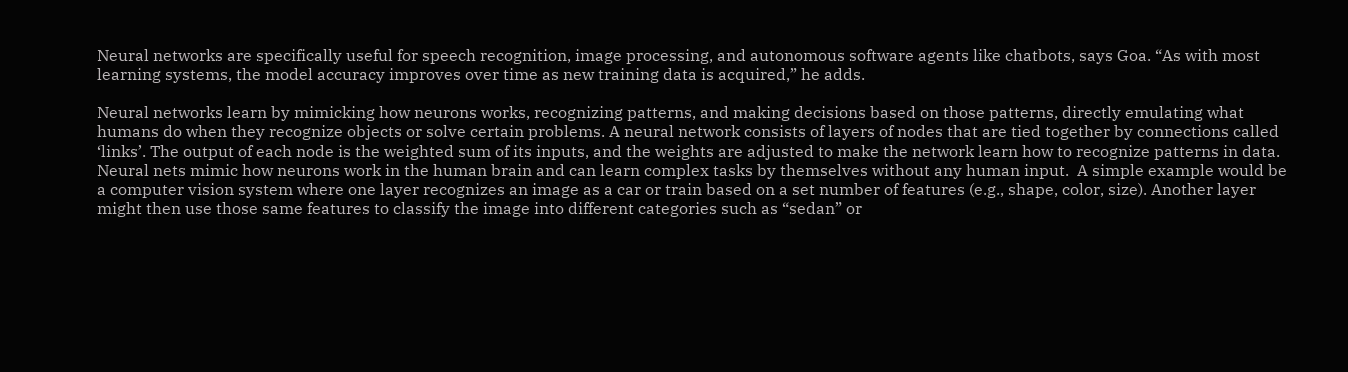Neural networks are specifically useful for speech recognition, image processing, and autonomous software agents like chatbots, says Goa. “As with most learning systems, the model accuracy improves over time as new training data is acquired,” he adds.

Neural networks learn by mimicking how neurons works, recognizing patterns, and making decisions based on those patterns, directly emulating what humans do when they recognize objects or solve certain problems. A neural network consists of layers of nodes that are tied together by connections called ‘links’. The output of each node is the weighted sum of its inputs, and the weights are adjusted to make the network learn how to recognize patterns in data. Neural nets mimic how neurons work in the human brain and can learn complex tasks by themselves without any human input.  A simple example would be a computer vision system where one layer recognizes an image as a car or train based on a set number of features (e.g., shape, color, size). Another layer might then use those same features to classify the image into different categories such as “sedan” or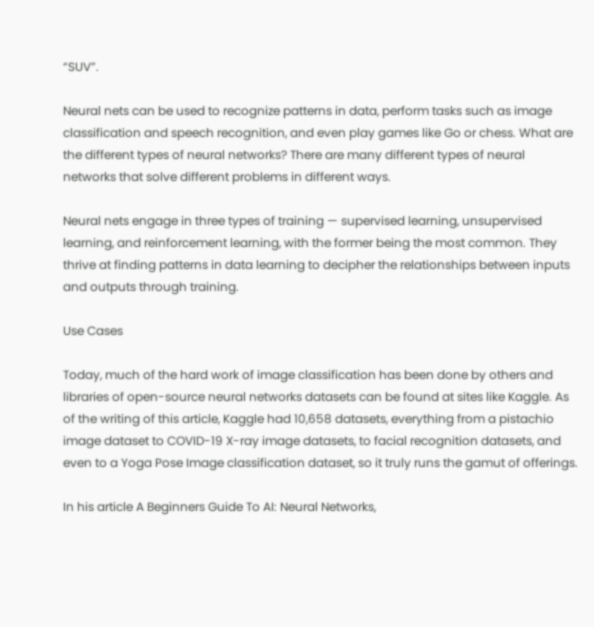“SUV”.

Neural nets can be used to recognize patterns in data, perform tasks such as image classification and speech recognition, and even play games like Go or chess. What are the different types of neural networks? There are many different types of neural networks that solve different problems in different ways.

Neural nets engage in three types of training — supervised learning, unsupervised learning, and reinforcement learning, with the former being the most common. They thrive at finding patterns in data learning to decipher the relationships between inputs and outputs through training.

Use Cases

Today, much of the hard work of image classification has been done by others and libraries of open-source neural networks datasets can be found at sites like Kaggle. As of the writing of this article, Kaggle had 10,658 datasets, everything from a pistachio image dataset to COVID-19 X-ray image datasets, to facial recognition datasets, and even to a Yoga Pose Image classification dataset, so it truly runs the gamut of offerings.

In his article A Beginners Guide To AI: Neural Networks,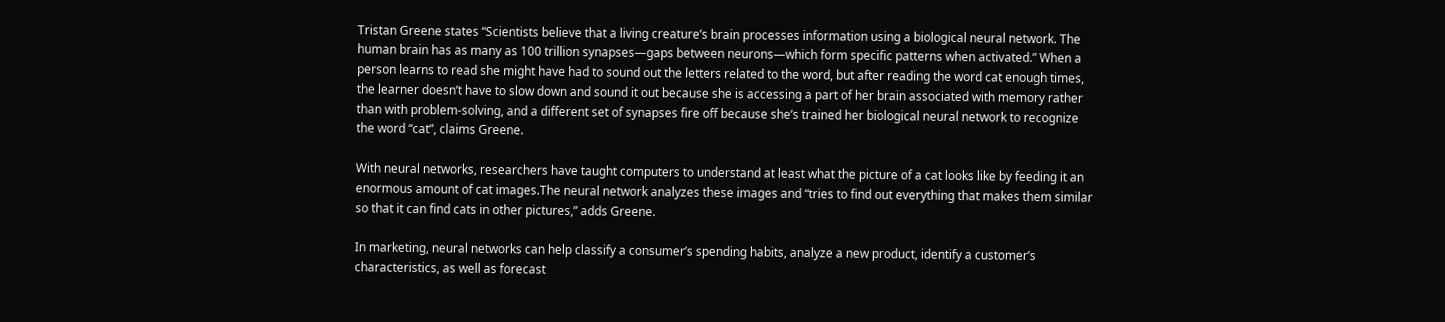Tristan Greene states “Scientists believe that a living creature’s brain processes information using a biological neural network. The human brain has as many as 100 trillion synapses—gaps between neurons—which form specific patterns when activated.” When a person learns to read she might have had to sound out the letters related to the word, but after reading the word cat enough times, the learner doesn’t have to slow down and sound it out because she is accessing a part of her brain associated with memory rather than with problem-solving, and a different set of synapses fire off because she’s trained her biological neural network to recognize the word “cat”, claims Greene.

With neural networks, researchers have taught computers to understand at least what the picture of a cat looks like by feeding it an enormous amount of cat images.The neural network analyzes these images and “tries to find out everything that makes them similar so that it can find cats in other pictures,” adds Greene.

In marketing, neural networks can help classify a consumer’s spending habits, analyze a new product, identify a customer’s characteristics, as well as forecast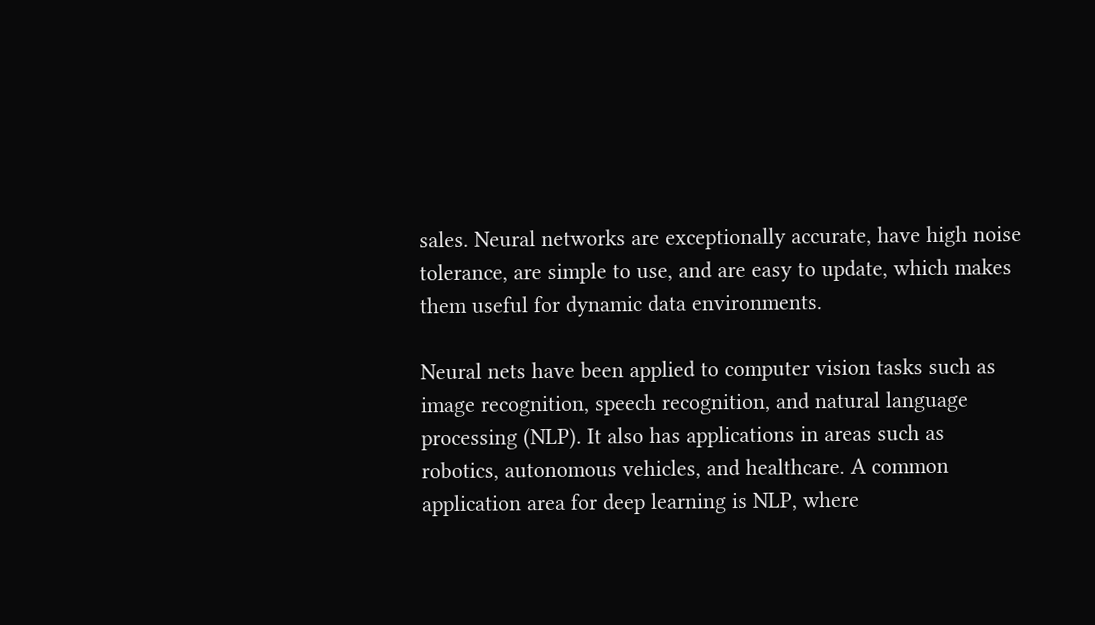sales. Neural networks are exceptionally accurate, have high noise tolerance, are simple to use, and are easy to update, which makes them useful for dynamic data environments.

Neural nets have been applied to computer vision tasks such as image recognition, speech recognition, and natural language processing (NLP). It also has applications in areas such as robotics, autonomous vehicles, and healthcare. A common application area for deep learning is NLP, where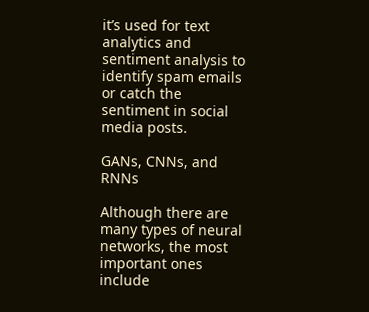it’s used for text analytics and sentiment analysis to identify spam emails or catch the sentiment in social media posts.

GANs, CNNs, and RNNs

Although there are many types of neural networks, the most important ones include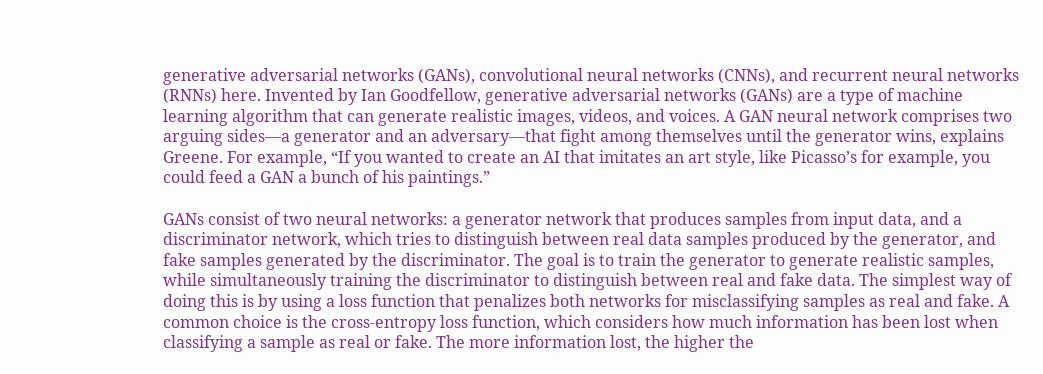generative adversarial networks (GANs), convolutional neural networks (CNNs), and recurrent neural networks (RNNs) here. Invented by Ian Goodfellow, generative adversarial networks (GANs) are a type of machine learning algorithm that can generate realistic images, videos, and voices. A GAN neural network comprises two arguing sides—a generator and an adversary—that fight among themselves until the generator wins, explains Greene. For example, “If you wanted to create an AI that imitates an art style, like Picasso’s for example, you could feed a GAN a bunch of his paintings.”

GANs consist of two neural networks: a generator network that produces samples from input data, and a discriminator network, which tries to distinguish between real data samples produced by the generator, and fake samples generated by the discriminator. The goal is to train the generator to generate realistic samples, while simultaneously training the discriminator to distinguish between real and fake data. The simplest way of doing this is by using a loss function that penalizes both networks for misclassifying samples as real and fake. A common choice is the cross-entropy loss function, which considers how much information has been lost when classifying a sample as real or fake. The more information lost, the higher the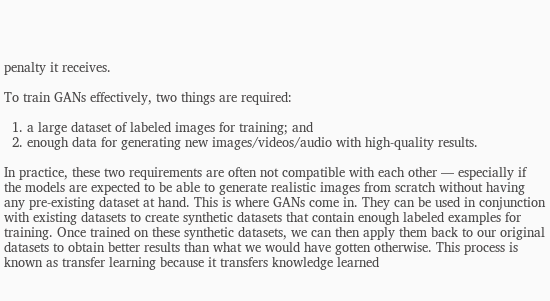penalty it receives.

To train GANs effectively, two things are required:

  1. a large dataset of labeled images for training; and
  2. enough data for generating new images/videos/audio with high-quality results.

In practice, these two requirements are often not compatible with each other — especially if the models are expected to be able to generate realistic images from scratch without having any pre-existing dataset at hand. This is where GANs come in. They can be used in conjunction with existing datasets to create synthetic datasets that contain enough labeled examples for training. Once trained on these synthetic datasets, we can then apply them back to our original datasets to obtain better results than what we would have gotten otherwise. This process is known as transfer learning because it transfers knowledge learned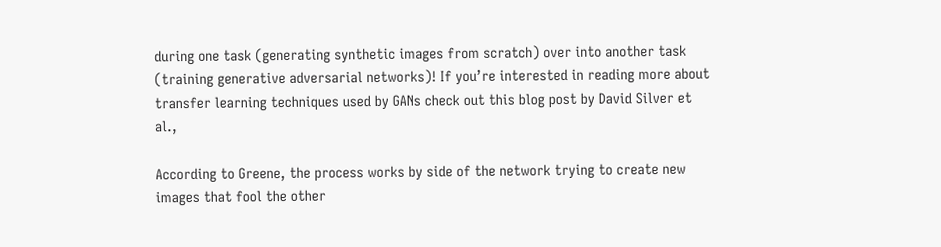during one task (generating synthetic images from scratch) over into another task (training generative adversarial networks)! If you’re interested in reading more about transfer learning techniques used by GANs check out this blog post by David Silver et al.,

According to Greene, the process works by side of the network trying to create new images that fool the other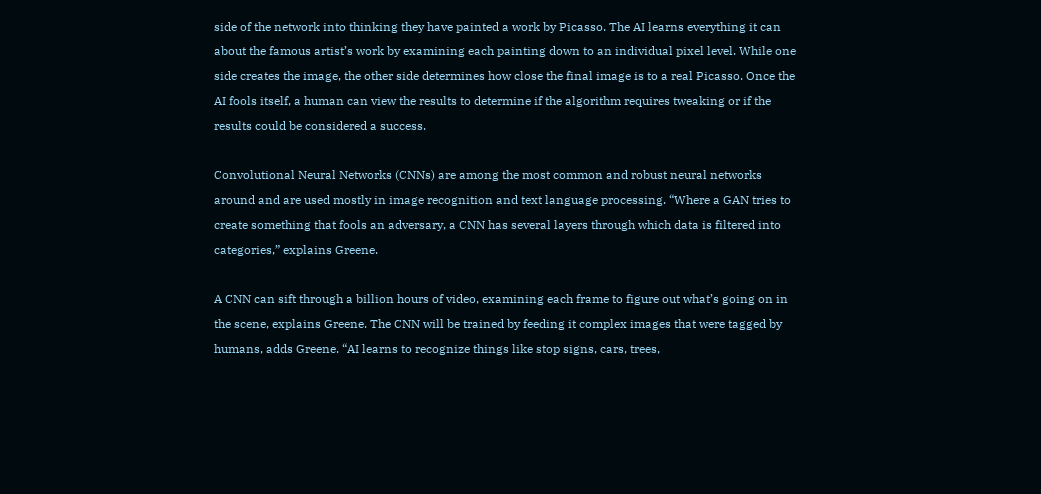side of the network into thinking they have painted a work by Picasso. The AI learns everything it can about the famous artist’s work by examining each painting down to an individual pixel level. While one side creates the image, the other side determines how close the final image is to a real Picasso. Once the AI fools itself, a human can view the results to determine if the algorithm requires tweaking or if the results could be considered a success.

Convolutional Neural Networks (CNNs) are among the most common and robust neural networks around and are used mostly in image recognition and text language processing. “Where a GAN tries to create something that fools an adversary, a CNN has several layers through which data is filtered into categories,” explains Greene.

A CNN can sift through a billion hours of video, examining each frame to figure out what’s going on in the scene, explains Greene. The CNN will be trained by feeding it complex images that were tagged by humans, adds Greene. “AI learns to recognize things like stop signs, cars, trees,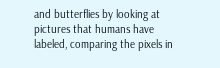and butterflies by looking at pictures that humans have labeled, comparing the pixels in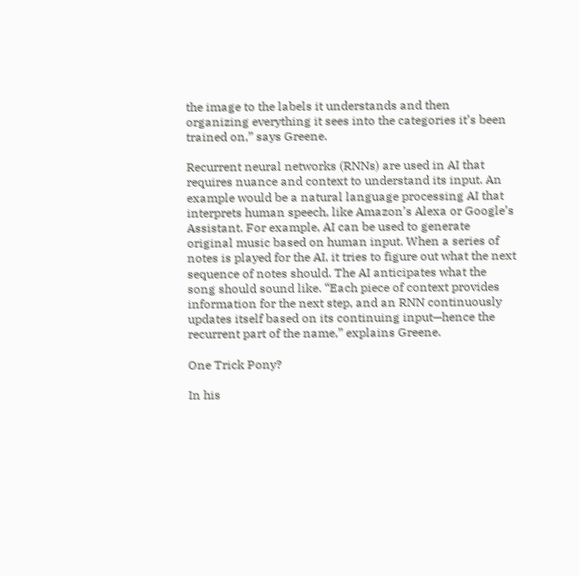the image to the labels it understands and then organizing everything it sees into the categories it’s been trained on,” says Greene.

Recurrent neural networks (RNNs) are used in AI that requires nuance and context to understand its input. An example would be a natural language processing AI that interprets human speech, like Amazon’s Alexa or Google’s Assistant. For example, AI can be used to generate original music based on human input. When a series of notes is played for the AI, it tries to figure out what the next sequence of notes should. The AI anticipates what the song should sound like. “Each piece of context provides information for the next step, and an RNN continuously updates itself based on its continuing input—hence the recurrent part of the name,” explains Greene.

One Trick Pony?

In his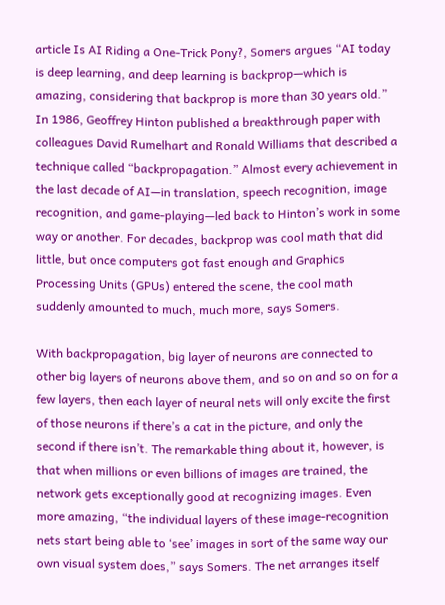article Is AI Riding a One-Trick Pony?, Somers argues “AI today is deep learning, and deep learning is backprop—which is amazing, considering that backprop is more than 30 years old.” In 1986, Geoffrey Hinton published a breakthrough paper with colleagues David Rumelhart and Ronald Williams that described a technique called “backpropagation.” Almost every achievement in the last decade of AI—in translation, speech recognition, image recognition, and game-playing—led back to Hinton’s work in some way or another. For decades, backprop was cool math that did little, but once computers got fast enough and Graphics Processing Units (GPUs) entered the scene, the cool math suddenly amounted to much, much more, says Somers.

With backpropagation, big layer of neurons are connected to other big layers of neurons above them, and so on and so on for a few layers, then each layer of neural nets will only excite the first of those neurons if there’s a cat in the picture, and only the second if there isn’t. The remarkable thing about it, however, is that when millions or even billions of images are trained, the network gets exceptionally good at recognizing images. Even more amazing, “the individual layers of these image-recognition nets start being able to ‘see’ images in sort of the same way our own visual system does,” says Somers. The net arranges itself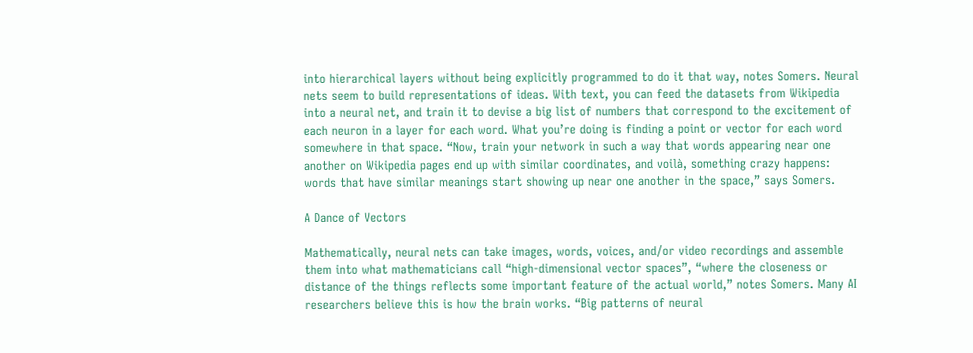into hierarchical layers without being explicitly programmed to do it that way, notes Somers. Neural nets seem to build representations of ideas. With text, you can feed the datasets from Wikipedia into a neural net, and train it to devise a big list of numbers that correspond to the excitement of each neuron in a layer for each word. What you’re doing is finding a point or vector for each word somewhere in that space. “Now, train your network in such a way that words appearing near one another on Wikipedia pages end up with similar coordinates, and voilà, something crazy happens: words that have similar meanings start showing up near one another in the space,” says Somers.

A Dance of Vectors

Mathematically, neural nets can take images, words, voices, and/or video recordings and assemble them into what mathematicians call “high-dimensional vector spaces”, “where the closeness or distance of the things reflects some important feature of the actual world,” notes Somers. Many AI researchers believe this is how the brain works. “Big patterns of neural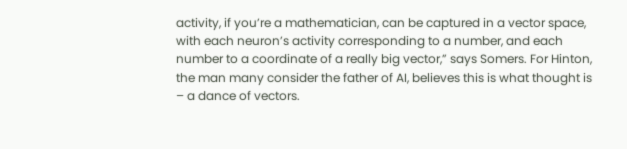activity, if you’re a mathematician, can be captured in a vector space, with each neuron’s activity corresponding to a number, and each number to a coordinate of a really big vector,” says Somers. For Hinton, the man many consider the father of AI, believes this is what thought is – a dance of vectors.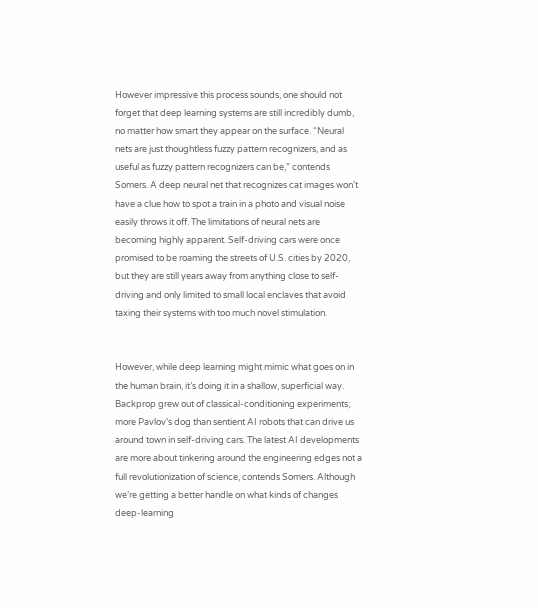However impressive this process sounds, one should not forget that deep learning systems are still incredibly dumb, no matter how smart they appear on the surface. “Neural nets are just thoughtless fuzzy pattern recognizers, and as useful as fuzzy pattern recognizers can be,” contends Somers. A deep neural net that recognizes cat images won’t have a clue how to spot a train in a photo and visual noise easily throws it off. The limitations of neural nets are becoming highly apparent. Self-driving cars were once promised to be roaming the streets of U.S. cities by 2020, but they are still years away from anything close to self-driving and only limited to small local enclaves that avoid taxing their systems with too much novel stimulation.


However, while deep learning might mimic what goes on in the human brain, it’s doing it in a shallow, superficial way. Backprop grew out of classical-conditioning experiments; more Pavlov’s dog than sentient AI robots that can drive us around town in self-driving cars. The latest AI developments are more about tinkering around the engineering edges not a full revolutionization of science, contends Somers. Although we’re getting a better handle on what kinds of changes deep-learning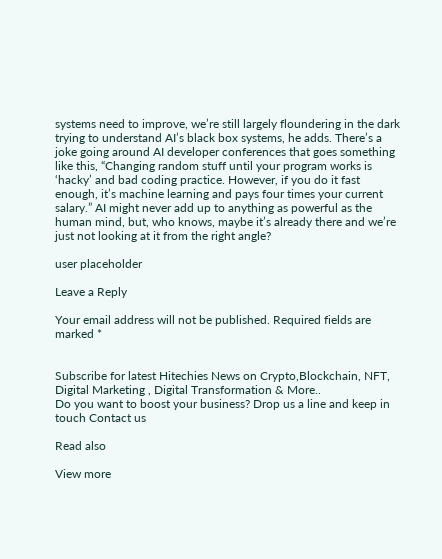systems need to improve, we’re still largely floundering in the dark trying to understand AI’s black box systems, he adds. There’s a joke going around AI developer conferences that goes something like this, “Changing random stuff until your program works is ‘hacky’ and bad coding practice. However, if you do it fast enough, it’s machine learning and pays four times your current salary.” AI might never add up to anything as powerful as the human mind, but, who knows, maybe it’s already there and we’re just not looking at it from the right angle?

user placeholder

Leave a Reply

Your email address will not be published. Required fields are marked *


Subscribe for latest Hitechies News on Crypto,Blockchain, NFT, Digital Marketing , Digital Transformation & More..
Do you want to boost your business? Drop us a line and keep in touch Contact us

Read also

View more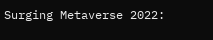Surging Metaverse 2022: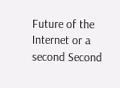Future of the Internet or a second Second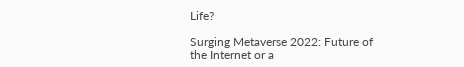Life?

Surging Metaverse 2022: Future of the Internet or a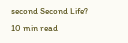second Second Life?
10 min read